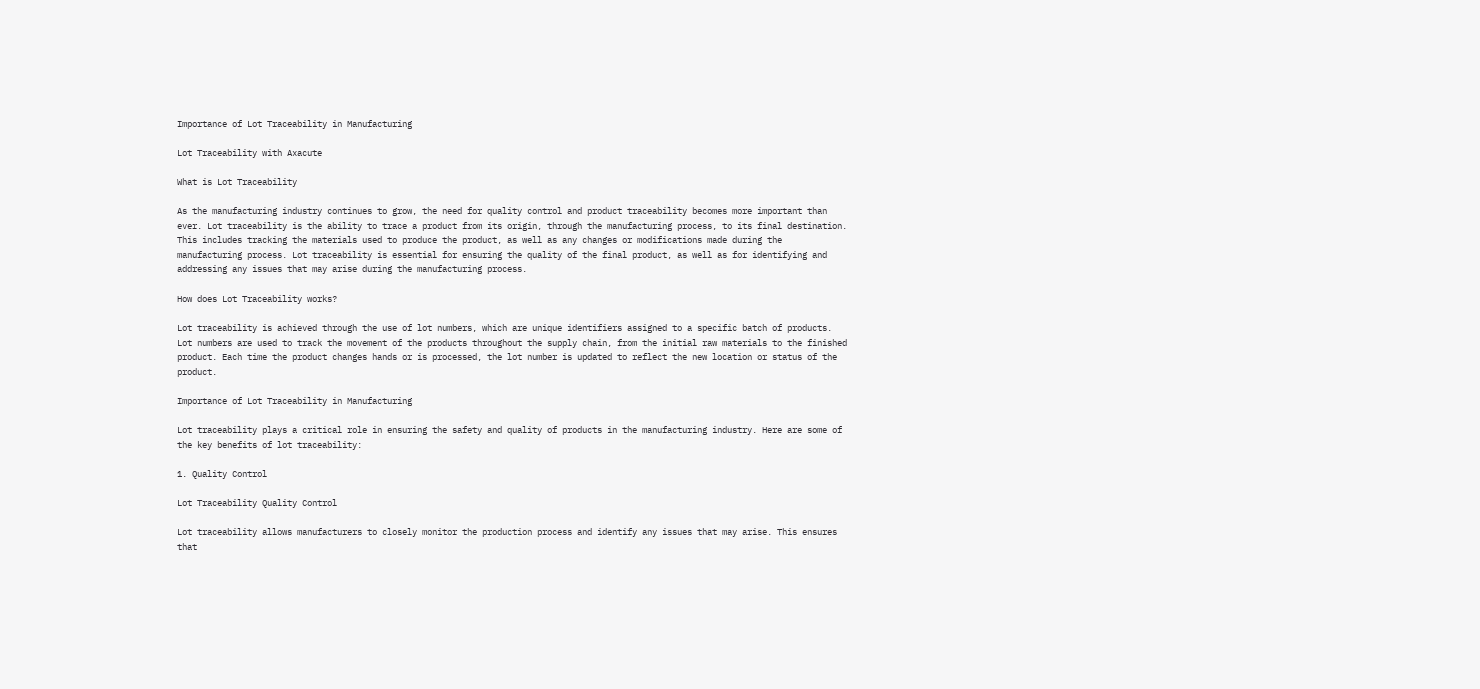Importance of Lot Traceability in Manufacturing

Lot Traceability with Axacute

What is Lot Traceability

As the manufacturing industry continues to grow, the need for quality control and product traceability becomes more important than ever. Lot traceability is the ability to trace a product from its origin, through the manufacturing process, to its final destination. This includes tracking the materials used to produce the product, as well as any changes or modifications made during the manufacturing process. Lot traceability is essential for ensuring the quality of the final product, as well as for identifying and addressing any issues that may arise during the manufacturing process.

How does Lot Traceability works?

Lot traceability is achieved through the use of lot numbers, which are unique identifiers assigned to a specific batch of products. Lot numbers are used to track the movement of the products throughout the supply chain, from the initial raw materials to the finished product. Each time the product changes hands or is processed, the lot number is updated to reflect the new location or status of the product.

Importance of Lot Traceability in Manufacturing

Lot traceability plays a critical role in ensuring the safety and quality of products in the manufacturing industry. Here are some of the key benefits of lot traceability:

1. Quality Control

Lot Traceability Quality Control

Lot traceability allows manufacturers to closely monitor the production process and identify any issues that may arise. This ensures that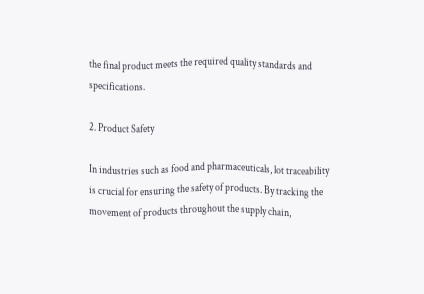the final product meets the required quality standards and specifications.

2. Product Safety

In industries such as food and pharmaceuticals, lot traceability is crucial for ensuring the safety of products. By tracking the movement of products throughout the supply chain,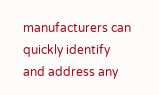manufacturers can quickly identify and address any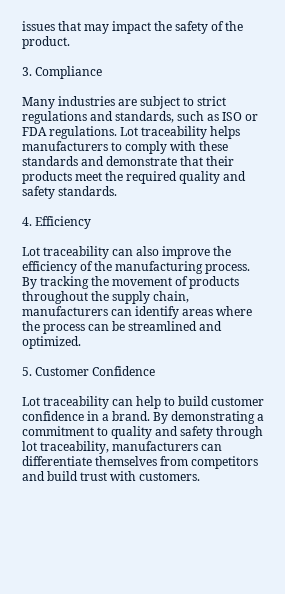issues that may impact the safety of the product.

3. Compliance

Many industries are subject to strict regulations and standards, such as ISO or FDA regulations. Lot traceability helps manufacturers to comply with these standards and demonstrate that their products meet the required quality and safety standards.

4. Efficiency

Lot traceability can also improve the efficiency of the manufacturing process. By tracking the movement of products throughout the supply chain, manufacturers can identify areas where the process can be streamlined and optimized.

5. Customer Confidence

Lot traceability can help to build customer confidence in a brand. By demonstrating a commitment to quality and safety through lot traceability, manufacturers can differentiate themselves from competitors and build trust with customers.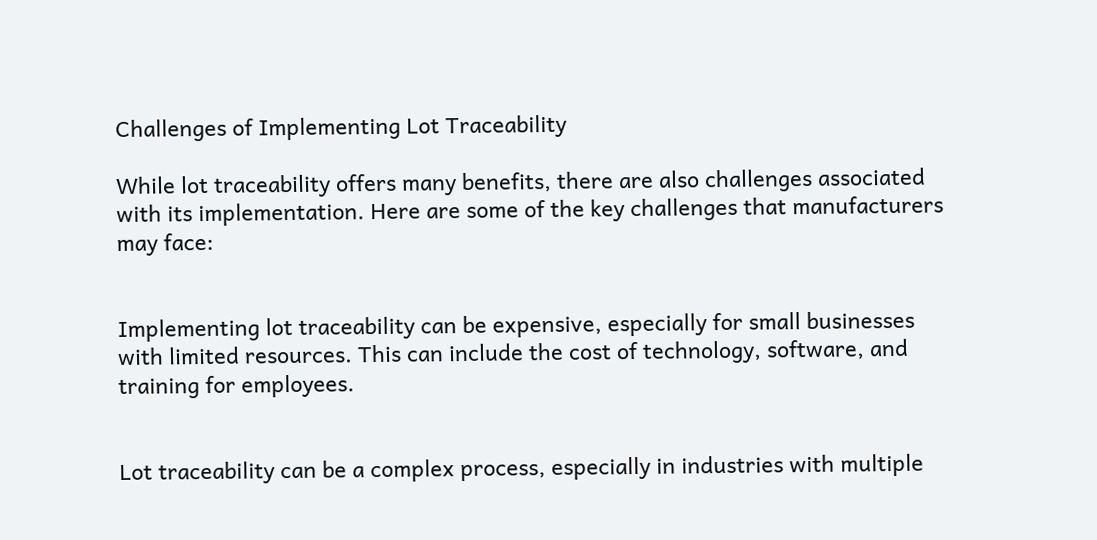Challenges of Implementing Lot Traceability

While lot traceability offers many benefits, there are also challenges associated with its implementation. Here are some of the key challenges that manufacturers may face:


Implementing lot traceability can be expensive, especially for small businesses with limited resources. This can include the cost of technology, software, and training for employees.


Lot traceability can be a complex process, especially in industries with multiple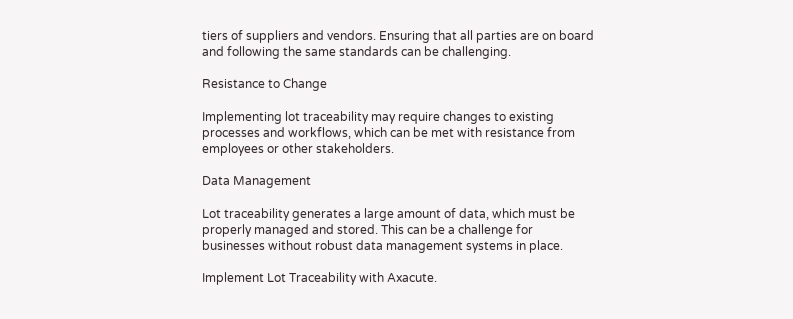tiers of suppliers and vendors. Ensuring that all parties are on board and following the same standards can be challenging.

Resistance to Change

Implementing lot traceability may require changes to existing processes and workflows, which can be met with resistance from employees or other stakeholders.

Data Management

Lot traceability generates a large amount of data, which must be properly managed and stored. This can be a challenge for businesses without robust data management systems in place.

Implement Lot Traceability with Axacute.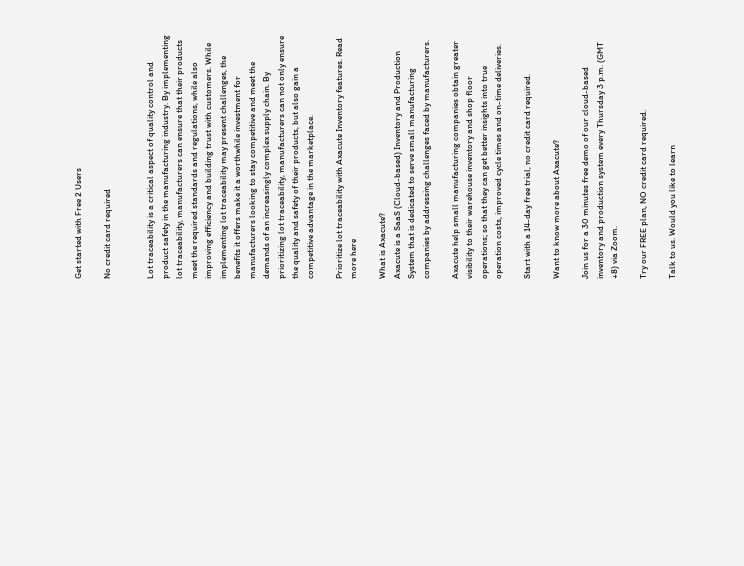Get started with Free 2 Users

No credit card required


Lot traceability is a critical aspect of quality control and product safety in the manufacturing industry. By implementing lot traceability, manufacturers can ensure that their products meet the required standards and regulations, while also improving efficiency and building trust with customers. While implementing lot traceability may present challenges, the benefits it offers make it a worthwhile investment for manufacturers looking to stay competitive and meet the demands of an increasingly complex supply chain. By prioritizing lot traceability, manufacturers can not only ensure the quality and safety of their products, but also gain a competitive advantage in the marketplace.

Prioritize lot traceability with Axacute Inventory features. Read more here

What is Axacute?
Axacute is a SaaS (Cloud-based) Inventory and Production System that is dedicated to serve small manufacturing companies by addressing challenges faced by manufacturers.

Axacute help small manufacturing companies obtain greater visibility to their warehouse inventory and shop floor operations; so that they can get better insights into true operation costs, improved cycle times and on-time deliveries.

Start with a 14-day free trial, no credit card required.

Want to know more about Axacute?

Join us for a 30 minutes free demo of our cloud-based inventory and production system every Thursday 3 p.m. (GMT +8) via Zoom.

Try our FREE plan, NO credit card required.

Talk to us. Would you like to learn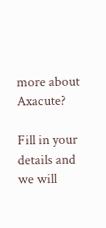more about Axacute?

Fill in your details and we will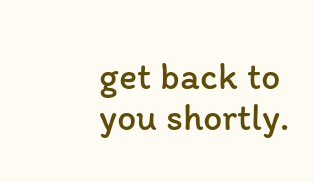get back to you shortly.